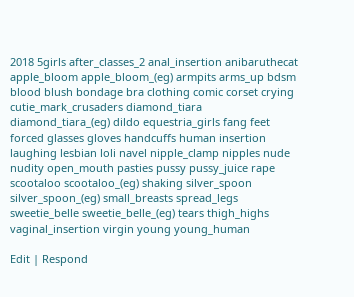2018 5girls after_classes_2 anal_insertion anibaruthecat apple_bloom apple_bloom_(eg) armpits arms_up bdsm blood blush bondage bra clothing comic corset crying cutie_mark_crusaders diamond_tiara diamond_tiara_(eg) dildo equestria_girls fang feet forced glasses gloves handcuffs human insertion laughing lesbian loli navel nipple_clamp nipples nude nudity open_mouth pasties pussy pussy_juice rape scootaloo scootaloo_(eg) shaking silver_spoon silver_spoon_(eg) small_breasts spread_legs sweetie_belle sweetie_belle_(eg) tears thigh_highs vaginal_insertion virgin young young_human

Edit | Respond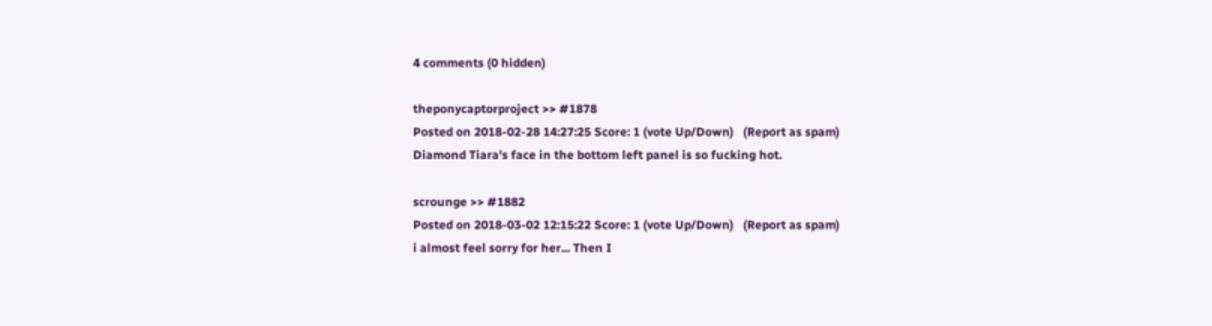4 comments (0 hidden)

theponycaptorproject >> #1878
Posted on 2018-02-28 14:27:25 Score: 1 (vote Up/Down)   (Report as spam)
Diamond Tiara's face in the bottom left panel is so fucking hot.

scrounge >> #1882
Posted on 2018-03-02 12:15:22 Score: 1 (vote Up/Down)   (Report as spam)
i almost feel sorry for her... Then I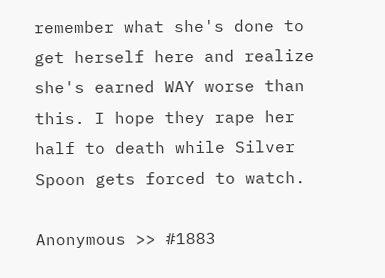remember what she's done to get herself here and realize she's earned WAY worse than this. I hope they rape her half to death while Silver Spoon gets forced to watch.

Anonymous >> #1883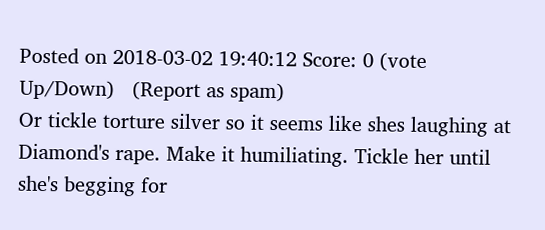Posted on 2018-03-02 19:40:12 Score: 0 (vote Up/Down)   (Report as spam)
Or tickle torture silver so it seems like shes laughing at Diamond's rape. Make it humiliating. Tickle her until she's begging for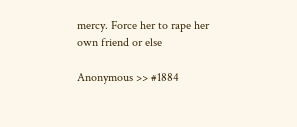mercy. Force her to rape her own friend or else

Anonymous >> #1884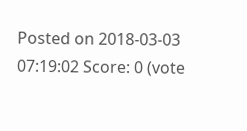Posted on 2018-03-03 07:19:02 Score: 0 (vote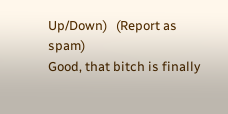Up/Down)   (Report as spam)
Good, that bitch is finally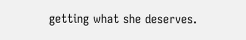getting what she deserves.